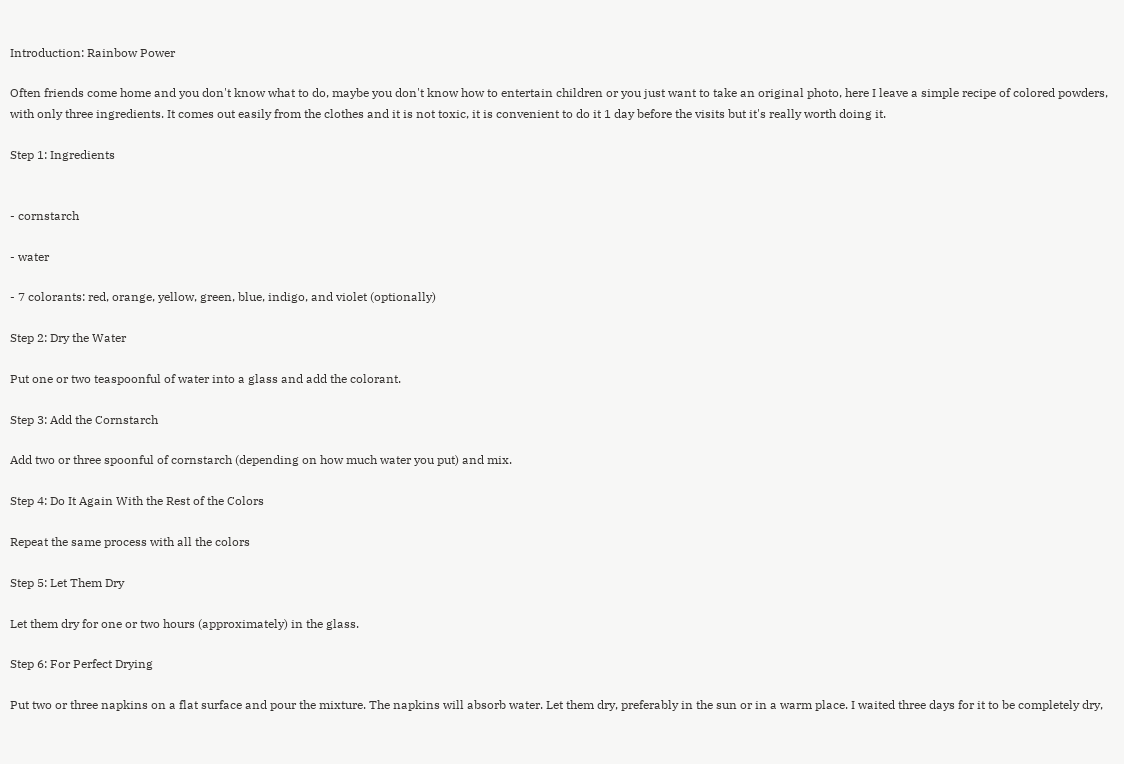Introduction: Rainbow Power

Often friends come home and you don't know what to do, maybe you don't know how to entertain children or you just want to take an original photo, here I leave a simple recipe of colored powders, with only three ingredients. It comes out easily from the clothes and it is not toxic, it is convenient to do it 1 day before the visits but it's really worth doing it.

Step 1: Ingredients


- cornstarch

- water

- 7 colorants: red, orange, yellow, green, blue, indigo, and violet (optionally)

Step 2: Dry the Water

Put one or two teaspoonful of water into a glass and add the colorant.

Step 3: Add the Cornstarch

Add two or three spoonful of cornstarch (depending on how much water you put) and mix.

Step 4: Do It Again With the Rest of the Colors

Repeat the same process with all the colors

Step 5: Let Them Dry

Let them dry for one or two hours (approximately) in the glass.

Step 6: For Perfect Drying

Put two or three napkins on a flat surface and pour the mixture. The napkins will absorb water. Let them dry, preferably in the sun or in a warm place. I waited three days for it to be completely dry,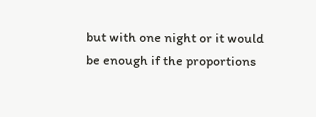but with one night or it would be enough if the proportions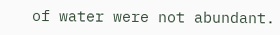of water were not abundant.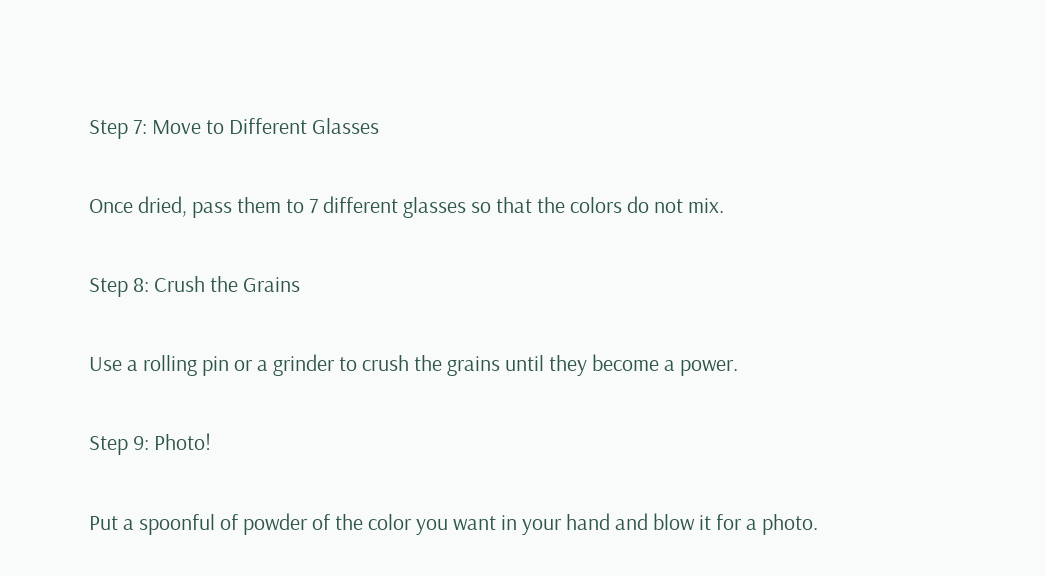Step 7: Move to Different Glasses

Once dried, pass them to 7 different glasses so that the colors do not mix.

Step 8: Crush the Grains

Use a rolling pin or a grinder to crush the grains until they become a power.

Step 9: Photo!

Put a spoonful of powder of the color you want in your hand and blow it for a photo.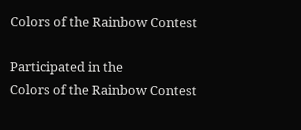Colors of the Rainbow Contest

Participated in the
Colors of the Rainbow Contest